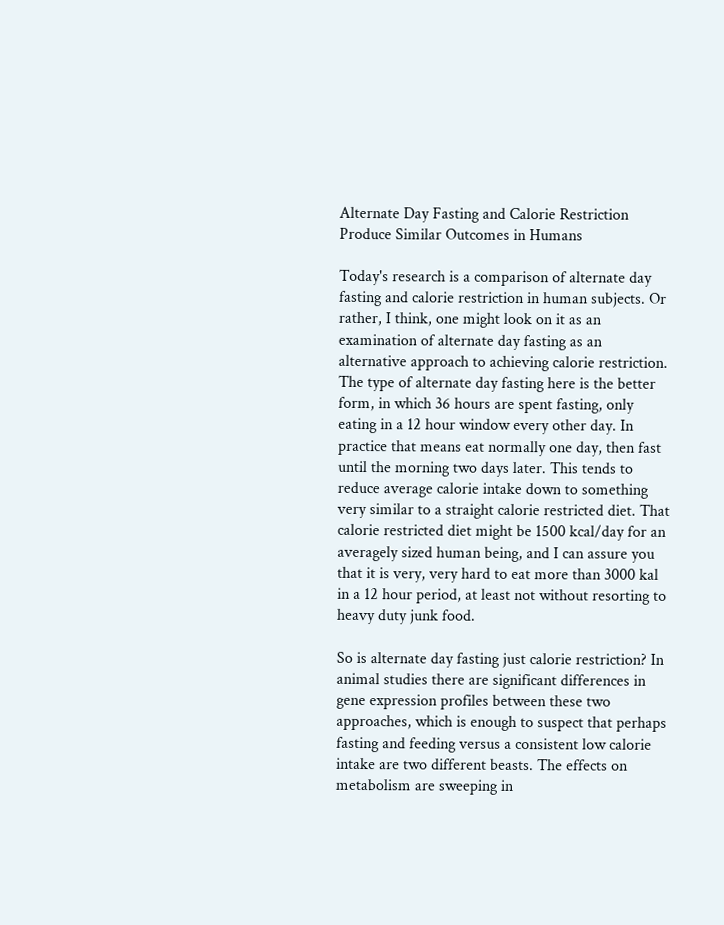Alternate Day Fasting and Calorie Restriction Produce Similar Outcomes in Humans

Today's research is a comparison of alternate day fasting and calorie restriction in human subjects. Or rather, I think, one might look on it as an examination of alternate day fasting as an alternative approach to achieving calorie restriction. The type of alternate day fasting here is the better form, in which 36 hours are spent fasting, only eating in a 12 hour window every other day. In practice that means eat normally one day, then fast until the morning two days later. This tends to reduce average calorie intake down to something very similar to a straight calorie restricted diet. That calorie restricted diet might be 1500 kcal/day for an averagely sized human being, and I can assure you that it is very, very hard to eat more than 3000 kal in a 12 hour period, at least not without resorting to heavy duty junk food.

So is alternate day fasting just calorie restriction? In animal studies there are significant differences in gene expression profiles between these two approaches, which is enough to suspect that perhaps fasting and feeding versus a consistent low calorie intake are two different beasts. The effects on metabolism are sweeping in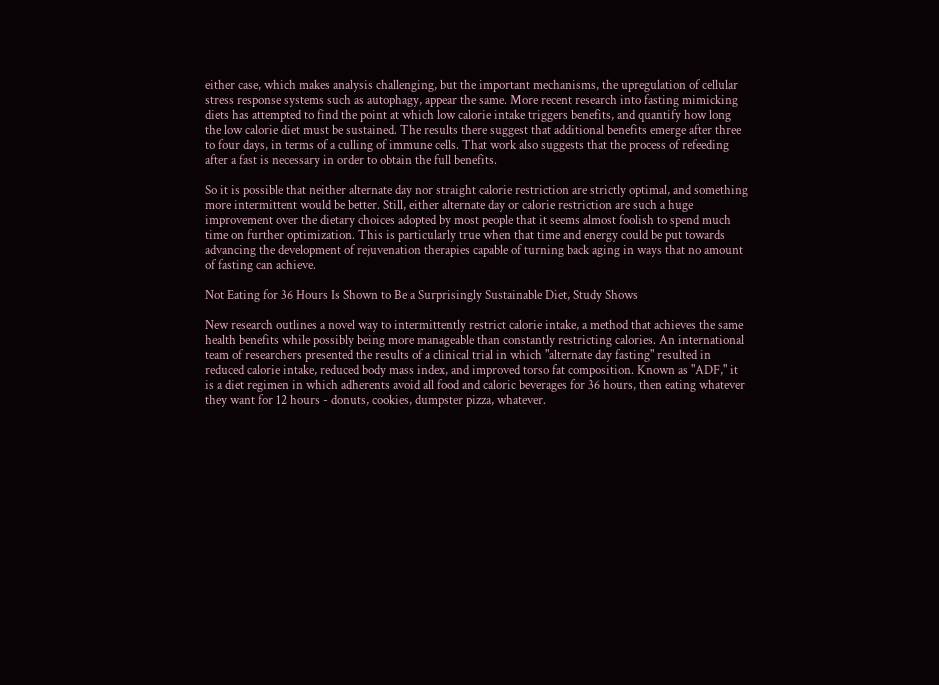either case, which makes analysis challenging, but the important mechanisms, the upregulation of cellular stress response systems such as autophagy, appear the same. More recent research into fasting mimicking diets has attempted to find the point at which low calorie intake triggers benefits, and quantify how long the low calorie diet must be sustained. The results there suggest that additional benefits emerge after three to four days, in terms of a culling of immune cells. That work also suggests that the process of refeeding after a fast is necessary in order to obtain the full benefits.

So it is possible that neither alternate day nor straight calorie restriction are strictly optimal, and something more intermittent would be better. Still, either alternate day or calorie restriction are such a huge improvement over the dietary choices adopted by most people that it seems almost foolish to spend much time on further optimization. This is particularly true when that time and energy could be put towards advancing the development of rejuvenation therapies capable of turning back aging in ways that no amount of fasting can achieve.

Not Eating for 36 Hours Is Shown to Be a Surprisingly Sustainable Diet, Study Shows

New research outlines a novel way to intermittently restrict calorie intake, a method that achieves the same health benefits while possibly being more manageable than constantly restricting calories. An international team of researchers presented the results of a clinical trial in which "alternate day fasting" resulted in reduced calorie intake, reduced body mass index, and improved torso fat composition. Known as "ADF," it is a diet regimen in which adherents avoid all food and caloric beverages for 36 hours, then eating whatever they want for 12 hours - donuts, cookies, dumpster pizza, whatever.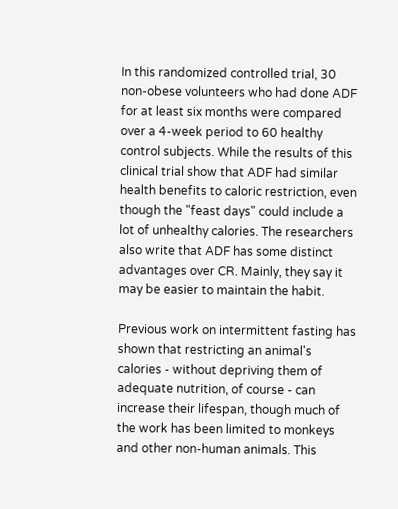In this randomized controlled trial, 30 non-obese volunteers who had done ADF for at least six months were compared over a 4-week period to 60 healthy control subjects. While the results of this clinical trial show that ADF had similar health benefits to caloric restriction, even though the "feast days" could include a lot of unhealthy calories. The researchers also write that ADF has some distinct advantages over CR. Mainly, they say it may be easier to maintain the habit.

Previous work on intermittent fasting has shown that restricting an animal's calories - without depriving them of adequate nutrition, of course - can increase their lifespan, though much of the work has been limited to monkeys and other non-human animals. This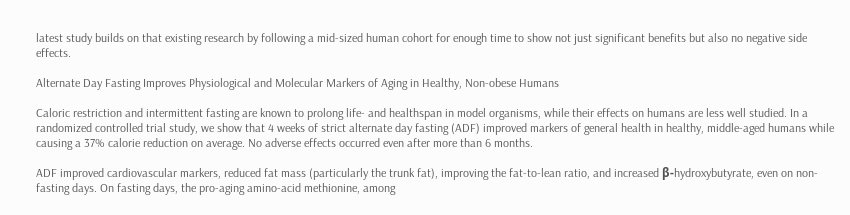latest study builds on that existing research by following a mid-sized human cohort for enough time to show not just significant benefits but also no negative side effects.

Alternate Day Fasting Improves Physiological and Molecular Markers of Aging in Healthy, Non-obese Humans

Caloric restriction and intermittent fasting are known to prolong life- and healthspan in model organisms, while their effects on humans are less well studied. In a randomized controlled trial study, we show that 4 weeks of strict alternate day fasting (ADF) improved markers of general health in healthy, middle-aged humans while causing a 37% calorie reduction on average. No adverse effects occurred even after more than 6 months.

ADF improved cardiovascular markers, reduced fat mass (particularly the trunk fat), improving the fat-to-lean ratio, and increased β-hydroxybutyrate, even on non-fasting days. On fasting days, the pro-aging amino-acid methionine, among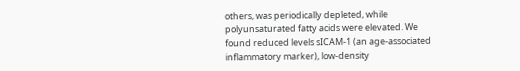others, was periodically depleted, while polyunsaturated fatty acids were elevated. We found reduced levels sICAM-1 (an age-associated inflammatory marker), low-density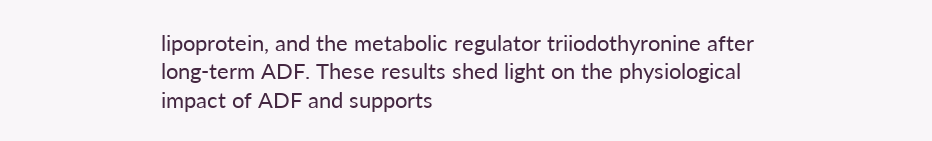lipoprotein, and the metabolic regulator triiodothyronine after long-term ADF. These results shed light on the physiological impact of ADF and supports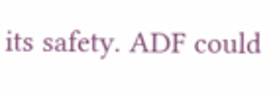its safety. ADF could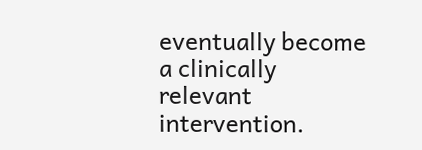eventually become a clinically relevant intervention.